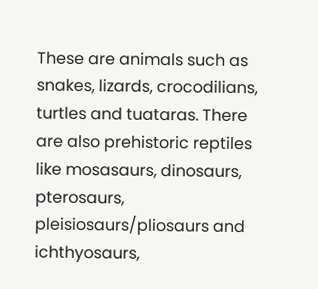These are animals such as snakes, lizards, crocodilians, turtles and tuataras. There are also prehistoric reptiles like mosasaurs, dinosaurs, pterosaurs, pleisiosaurs/pliosaurs and ichthyosaurs,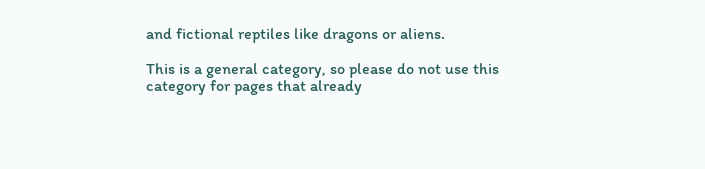and fictional reptiles like dragons or aliens.

This is a general category, so please do not use this category for pages that already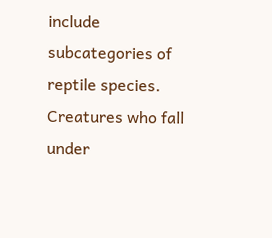include subcategories of reptile species. Creatures who fall under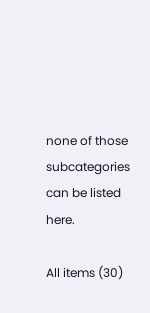none of those subcategories can be listed here.

All items (30)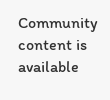Community content is available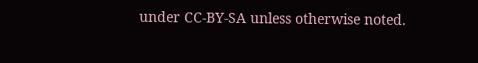under CC-BY-SA unless otherwise noted.